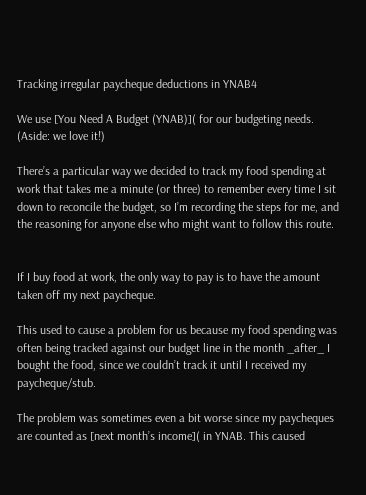Tracking irregular paycheque deductions in YNAB4

We use [You Need A Budget (YNAB)]( for our budgeting needs. (Aside: we love it!)

There’s a particular way we decided to track my food spending at work that takes me a minute (or three) to remember every time I sit down to reconcile the budget, so I’m recording the steps for me, and the reasoning for anyone else who might want to follow this route.


If I buy food at work, the only way to pay is to have the amount taken off my next paycheque.

This used to cause a problem for us because my food spending was often being tracked against our budget line in the month _after_ I bought the food, since we couldn’t track it until I received my paycheque/stub.

The problem was sometimes even a bit worse since my paycheques are counted as [next month’s income]( in YNAB. This caused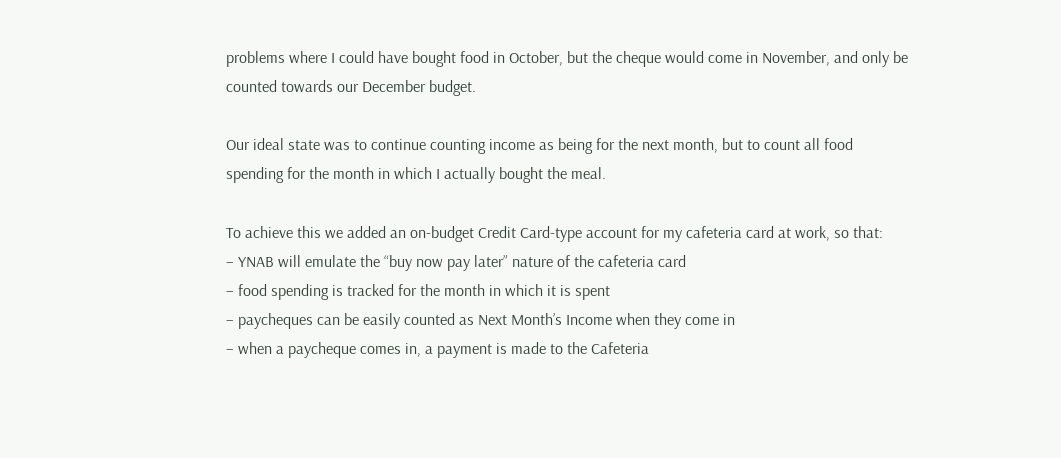problems where I could have bought food in October, but the cheque would come in November, and only be counted towards our December budget.

Our ideal state was to continue counting income as being for the next month, but to count all food spending for the month in which I actually bought the meal.

To achieve this we added an on-budget Credit Card-type account for my cafeteria card at work, so that:
– YNAB will emulate the “buy now pay later” nature of the cafeteria card
– food spending is tracked for the month in which it is spent
– paycheques can be easily counted as Next Month’s Income when they come in
– when a paycheque comes in, a payment is made to the Cafeteria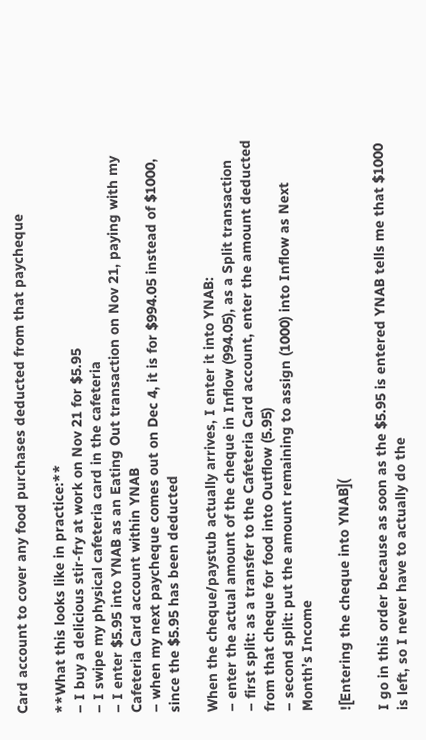Card account to cover any food purchases deducted from that paycheque

**What this looks like in practice:**
– I buy a delicious stir-fry at work on Nov 21 for $5.95
– I swipe my physical cafeteria card in the cafeteria
– I enter $5.95 into YNAB as an Eating Out transaction on Nov 21, paying with my Cafeteria Card account within YNAB
– when my next paycheque comes out on Dec 4, it is for $994.05 instead of $1000, since the $5.95 has been deducted

When the cheque/paystub actually arrives, I enter it into YNAB:
– enter the actual amount of the cheque in Inflow (994.05), as a Split transaction
– first split: as a transfer to the Cafeteria Card account, enter the amount deducted from that cheque for food into Outflow (5.95)
– second split: put the amount remaining to assign (1000) into Inflow as Next Month’s Income

![Entering the cheque into YNAB](

I go in this order because as soon as the $5.95 is entered YNAB tells me that $1000 is left, so I never have to actually do the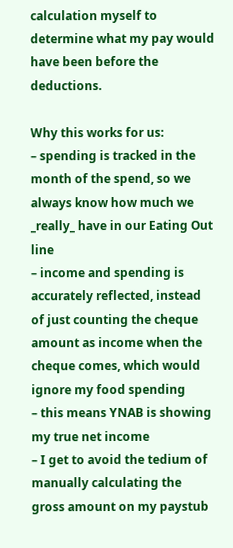calculation myself to determine what my pay would have been before the deductions.

Why this works for us:
– spending is tracked in the month of the spend, so we always know how much we _really_ have in our Eating Out line
– income and spending is accurately reflected, instead of just counting the cheque amount as income when the cheque comes, which would ignore my food spending
– this means YNAB is showing my true net income
– I get to avoid the tedium of manually calculating the gross amount on my paystub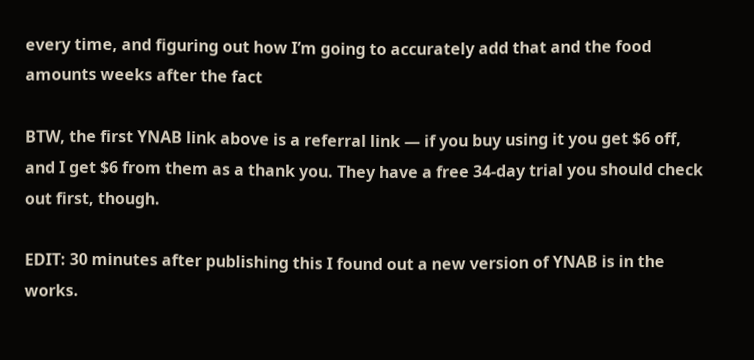every time, and figuring out how I’m going to accurately add that and the food amounts weeks after the fact

BTW, the first YNAB link above is a referral link — if you buy using it you get $6 off, and I get $6 from them as a thank you. They have a free 34-day trial you should check out first, though.

EDIT: 30 minutes after publishing this I found out a new version of YNAB is in the works.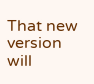That new version will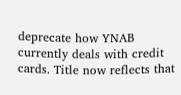deprecate how YNAB currently deals with credit cards. Title now reflects that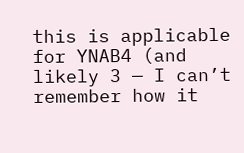this is applicable for YNAB4 (and likely 3 — I can’t remember how it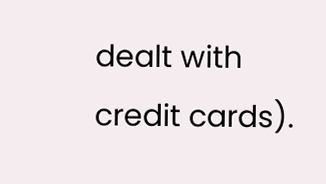dealt with credit cards).